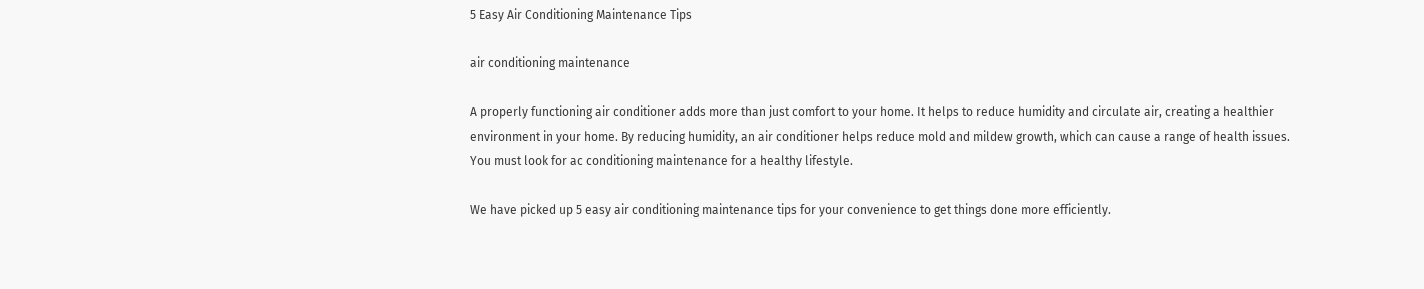5 Easy Air Conditioning Maintenance Tips

air conditioning maintenance

A properly functioning air conditioner adds more than just comfort to your home. It helps to reduce humidity and circulate air, creating a healthier environment in your home. By reducing humidity, an air conditioner helps reduce mold and mildew growth, which can cause a range of health issues. You must look for ac conditioning maintenance for a healthy lifestyle.

We have picked up 5 easy air conditioning maintenance tips for your convenience to get things done more efficiently.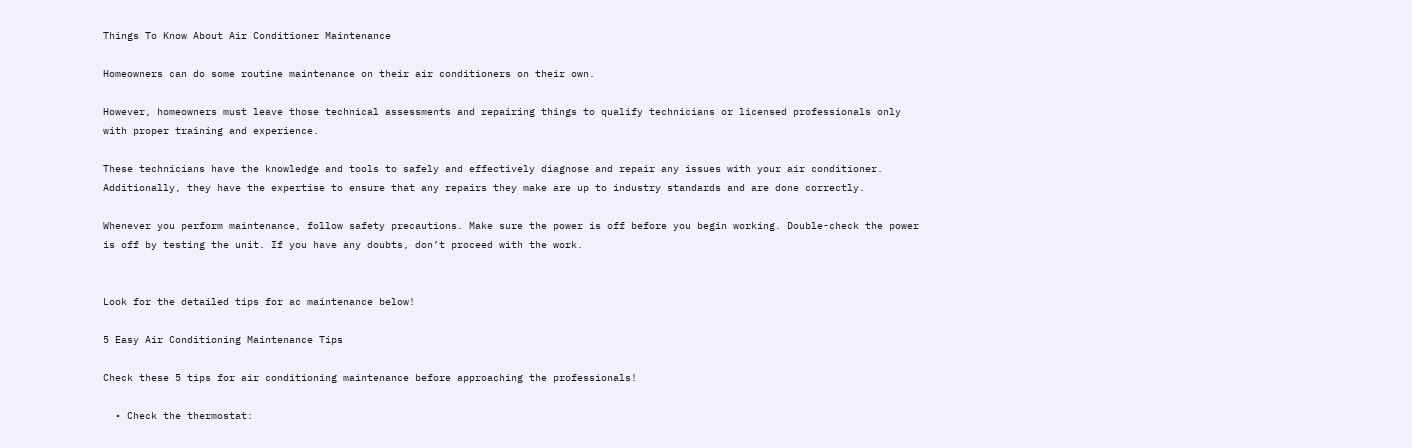Things To Know About Air Conditioner Maintenance

Homeowners can do some routine maintenance on their air conditioners on their own.

However, homeowners must leave those technical assessments and repairing things to qualify technicians or licensed professionals only with proper training and experience.

These technicians have the knowledge and tools to safely and effectively diagnose and repair any issues with your air conditioner. Additionally, they have the expertise to ensure that any repairs they make are up to industry standards and are done correctly.

Whenever you perform maintenance, follow safety precautions. Make sure the power is off before you begin working. Double-check the power is off by testing the unit. If you have any doubts, don’t proceed with the work.


Look for the detailed tips for ac maintenance below!

5 Easy Air Conditioning Maintenance Tips

Check these 5 tips for air conditioning maintenance before approaching the professionals!

  • Check the thermostat: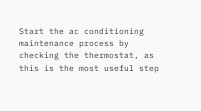Start the ac conditioning maintenance process by checking the thermostat, as this is the most useful step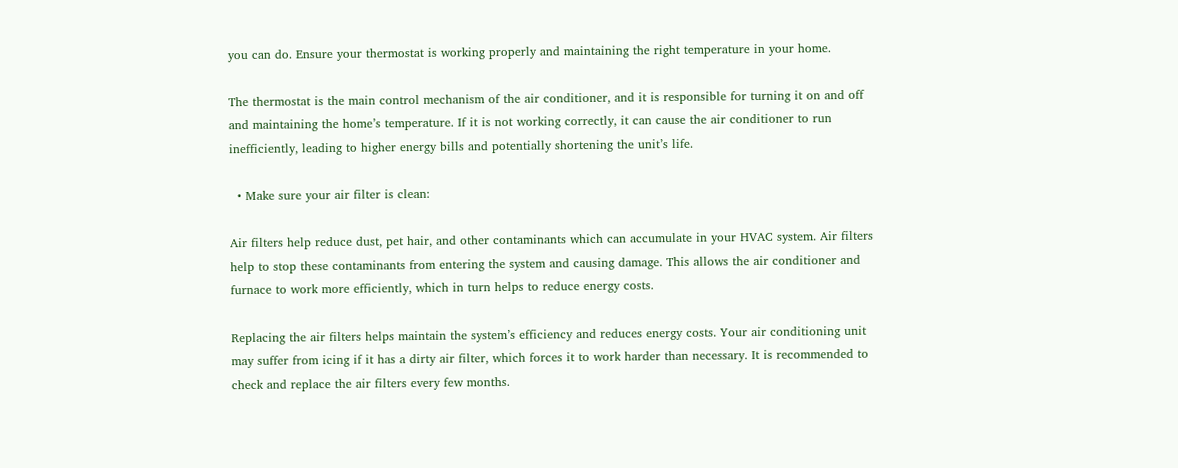you can do. Ensure your thermostat is working properly and maintaining the right temperature in your home.

The thermostat is the main control mechanism of the air conditioner, and it is responsible for turning it on and off and maintaining the home’s temperature. If it is not working correctly, it can cause the air conditioner to run inefficiently, leading to higher energy bills and potentially shortening the unit’s life.

  • Make sure your air filter is clean:

Air filters help reduce dust, pet hair, and other contaminants which can accumulate in your HVAC system. Air filters help to stop these contaminants from entering the system and causing damage. This allows the air conditioner and furnace to work more efficiently, which in turn helps to reduce energy costs.

Replacing the air filters helps maintain the system’s efficiency and reduces energy costs. Your air conditioning unit may suffer from icing if it has a dirty air filter, which forces it to work harder than necessary. It is recommended to check and replace the air filters every few months.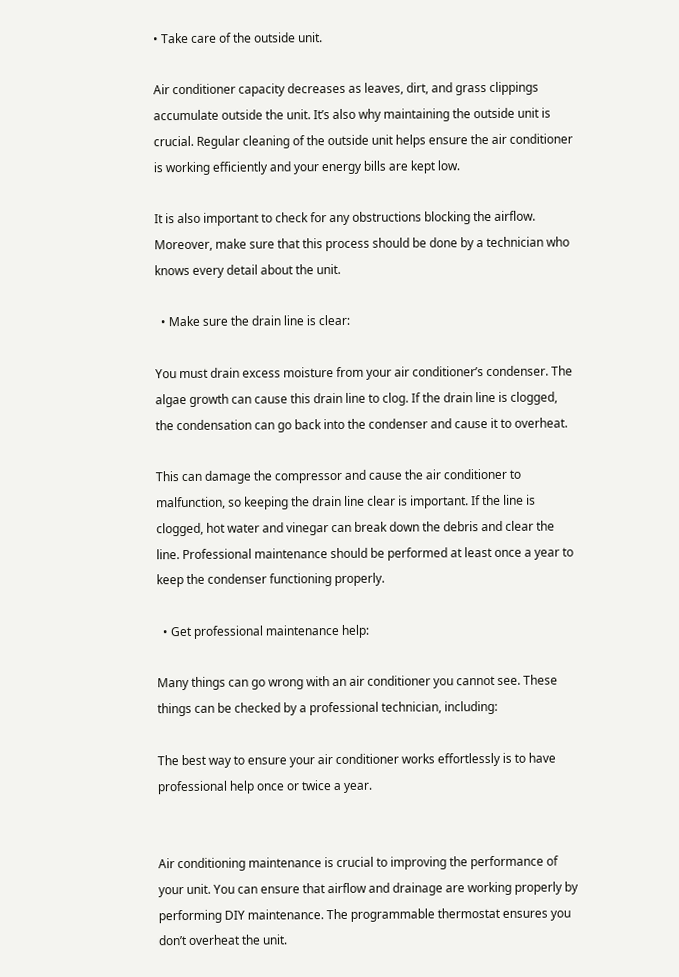• Take care of the outside unit.

Air conditioner capacity decreases as leaves, dirt, and grass clippings accumulate outside the unit. It’s also why maintaining the outside unit is crucial. Regular cleaning of the outside unit helps ensure the air conditioner is working efficiently and your energy bills are kept low.

It is also important to check for any obstructions blocking the airflow. Moreover, make sure that this process should be done by a technician who knows every detail about the unit.

  • Make sure the drain line is clear:

You must drain excess moisture from your air conditioner’s condenser. The algae growth can cause this drain line to clog. If the drain line is clogged, the condensation can go back into the condenser and cause it to overheat.

This can damage the compressor and cause the air conditioner to malfunction, so keeping the drain line clear is important. If the line is clogged, hot water and vinegar can break down the debris and clear the line. Professional maintenance should be performed at least once a year to keep the condenser functioning properly.

  • Get professional maintenance help:

Many things can go wrong with an air conditioner you cannot see. These things can be checked by a professional technician, including:

The best way to ensure your air conditioner works effortlessly is to have professional help once or twice a year.


Air conditioning maintenance is crucial to improving the performance of your unit. You can ensure that airflow and drainage are working properly by performing DIY maintenance. The programmable thermostat ensures you don’t overheat the unit.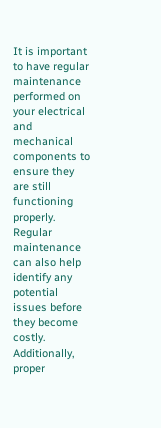It is important to have regular maintenance performed on your electrical and mechanical components to ensure they are still functioning properly. Regular maintenance can also help identify any potential issues before they become costly. Additionally, proper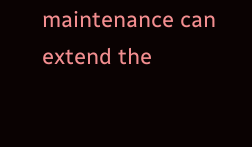maintenance can extend the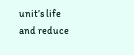unit’s life and reduce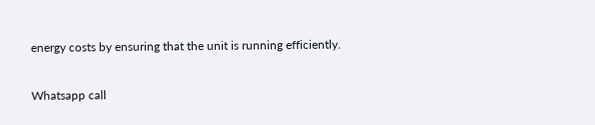energy costs by ensuring that the unit is running efficiently.

Whatsapp call